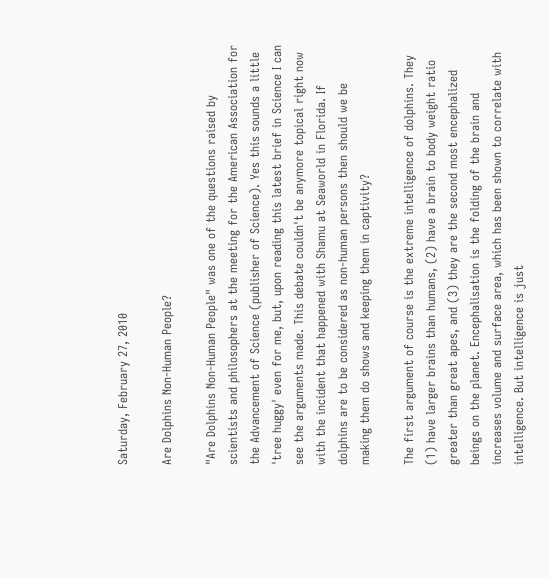Saturday, February 27, 2010

Are Dolphins Non-Human People?

"Are Dolphins Non-Human People" was one of the questions raised by scientists and philosophers at the meeting for the American Association for the Advancement of Science (publisher of Science). Yes this sounds a little 'tree huggy' even for me, but, upon reading this latest brief in Science I can see the arguments made. This debate couldn't be anymore topical right now with the incident that happened with Shamu at Seaworld in Florida. If dolphins are to be considered as non-human persons then should we be making them do shows and keeping them in captivity?

The first argument of course is the extreme intelligence of dolphins. They (1) have larger brains than humans, (2) have a brain to body weight ratio greater than great apes, and (3) they are the second most encephalized beings on the planet. Encephalisation is the folding of the brain and increases volume and surface area, which has been shown to correlate with intelligence. But intelligence is just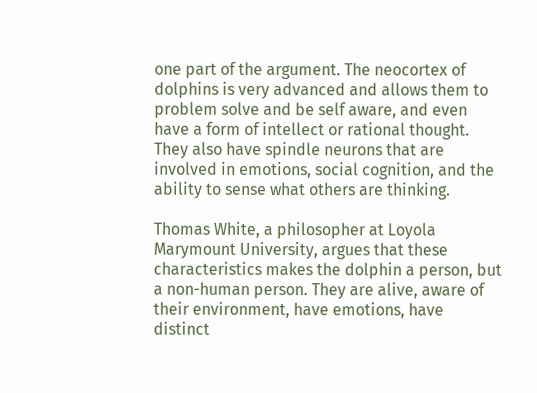one part of the argument. The neocortex of dolphins is very advanced and allows them to problem solve and be self aware, and even have a form of intellect or rational thought. They also have spindle neurons that are involved in emotions, social cognition, and the ability to sense what others are thinking.

Thomas White, a philosopher at Loyola Marymount University, argues that these characteristics makes the dolphin a person, but a non-human person. They are alive, aware of their environment, have emotions, have distinct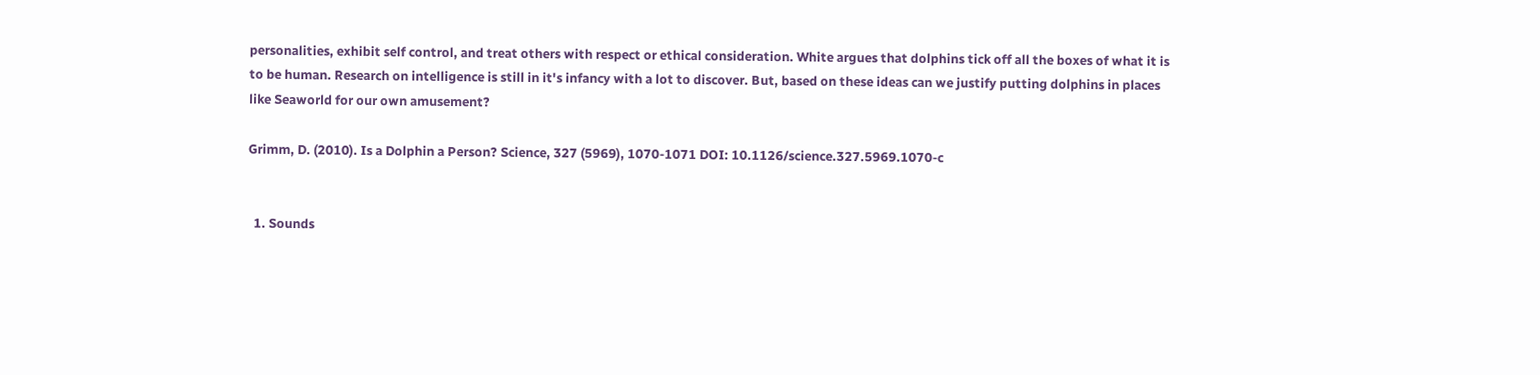personalities, exhibit self control, and treat others with respect or ethical consideration. White argues that dolphins tick off all the boxes of what it is to be human. Research on intelligence is still in it's infancy with a lot to discover. But, based on these ideas can we justify putting dolphins in places like Seaworld for our own amusement?

Grimm, D. (2010). Is a Dolphin a Person? Science, 327 (5969), 1070-1071 DOI: 10.1126/science.327.5969.1070-c


  1. Sounds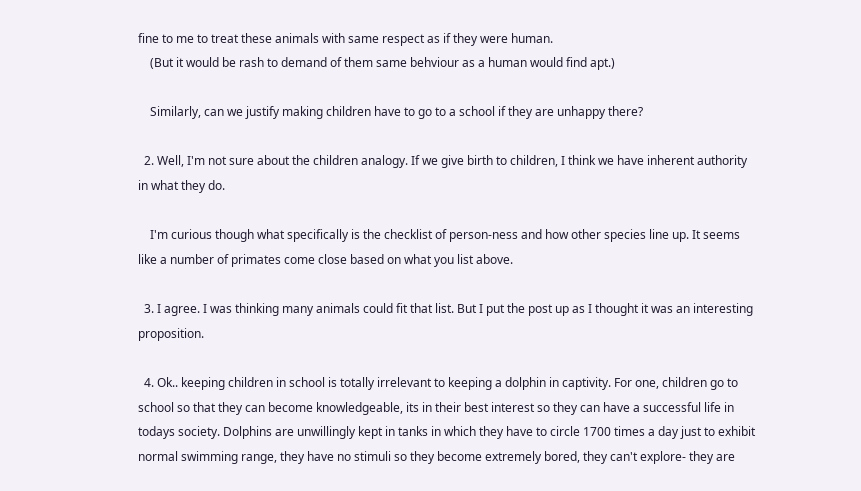fine to me to treat these animals with same respect as if they were human.
    (But it would be rash to demand of them same behviour as a human would find apt.)

    Similarly, can we justify making children have to go to a school if they are unhappy there?

  2. Well, I'm not sure about the children analogy. If we give birth to children, I think we have inherent authority in what they do.

    I'm curious though what specifically is the checklist of person-ness and how other species line up. It seems like a number of primates come close based on what you list above.

  3. I agree. I was thinking many animals could fit that list. But I put the post up as I thought it was an interesting proposition.

  4. Ok.. keeping children in school is totally irrelevant to keeping a dolphin in captivity. For one, children go to school so that they can become knowledgeable, its in their best interest so they can have a successful life in todays society. Dolphins are unwillingly kept in tanks in which they have to circle 1700 times a day just to exhibit normal swimming range, they have no stimuli so they become extremely bored, they can't explore- they are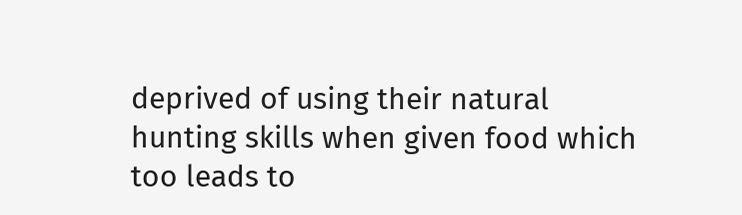deprived of using their natural hunting skills when given food which too leads to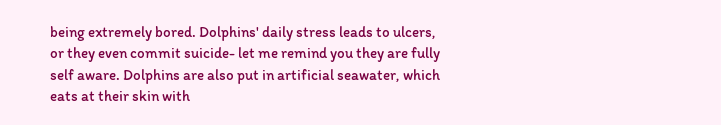being extremely bored. Dolphins' daily stress leads to ulcers, or they even commit suicide- let me remind you they are fully self aware. Dolphins are also put in artificial seawater, which eats at their skin with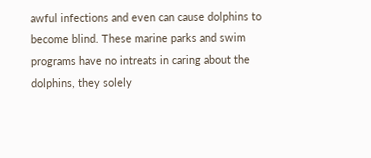awful infections and even can cause dolphins to become blind. These marine parks and swim programs have no intreats in caring about the dolphins, they solely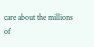care about the millions of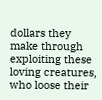dollars they make through exploiting these loving creatures, who loose their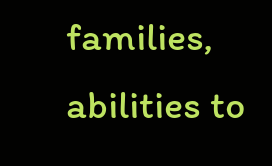families, abilities to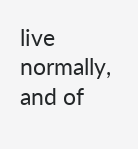live normally, and of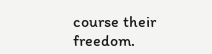course their freedom.